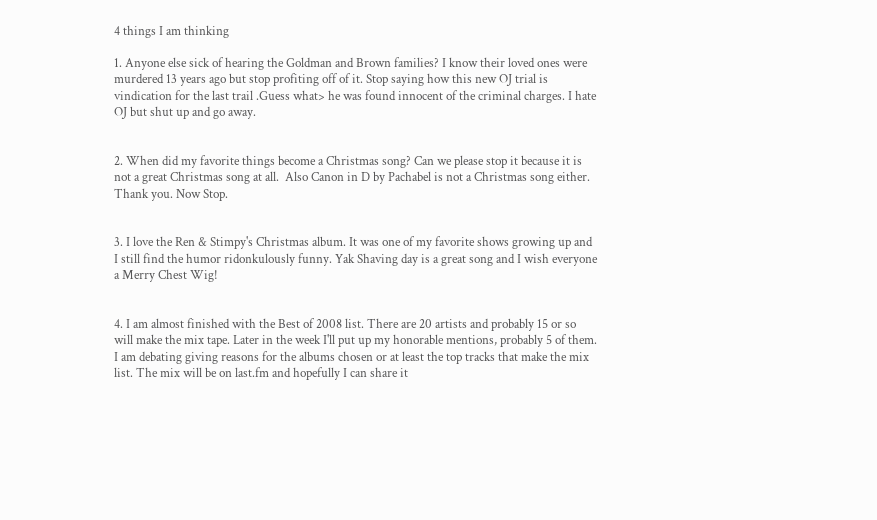4 things I am thinking

1. Anyone else sick of hearing the Goldman and Brown families? I know their loved ones were murdered 13 years ago but stop profiting off of it. Stop saying how this new OJ trial is vindication for the last trail .Guess what> he was found innocent of the criminal charges. I hate OJ but shut up and go away.


2. When did my favorite things become a Christmas song? Can we please stop it because it is not a great Christmas song at all.  Also Canon in D by Pachabel is not a Christmas song either. Thank you. Now Stop.


3. I love the Ren & Stimpy's Christmas album. It was one of my favorite shows growing up and I still find the humor ridonkulously funny. Yak Shaving day is a great song and I wish everyone a Merry Chest Wig!


4. I am almost finished with the Best of 2008 list. There are 20 artists and probably 15 or so will make the mix tape. Later in the week I'll put up my honorable mentions, probably 5 of them. I am debating giving reasons for the albums chosen or at least the top tracks that make the mix list. The mix will be on last.fm and hopefully I can share it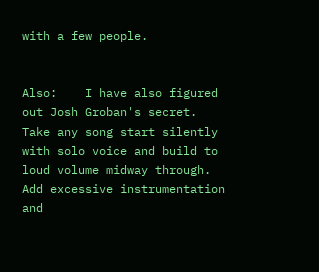with a few people.


Also:    I have also figured out Josh Groban's secret.  Take any song start silently with solo voice and build to loud volume midway through. Add excessive instrumentation and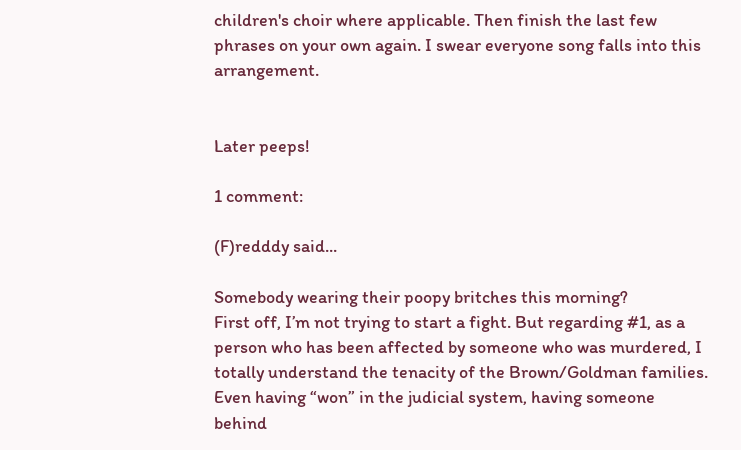children's choir where applicable. Then finish the last few phrases on your own again. I swear everyone song falls into this arrangement.


Later peeps!

1 comment:

(F)redddy said...

Somebody wearing their poopy britches this morning?
First off, I’m not trying to start a fight. But regarding #1, as a person who has been affected by someone who was murdered, I totally understand the tenacity of the Brown/Goldman families. Even having “won” in the judicial system, having someone behind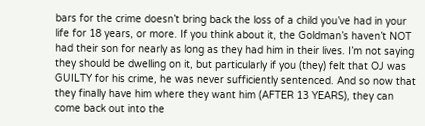bars for the crime doesn’t bring back the loss of a child you’ve had in your life for 18 years, or more. If you think about it, the Goldman’s haven’t NOT had their son for nearly as long as they had him in their lives. I’m not saying they should be dwelling on it, but particularly if you (they) felt that OJ was GUILTY for his crime, he was never sufficiently sentenced. And so now that they finally have him where they want him (AFTER 13 YEARS), they can come back out into the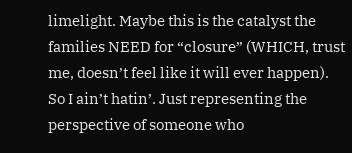limelight. Maybe this is the catalyst the families NEED for “closure” (WHICH, trust me, doesn’t feel like it will ever happen).
So I ain’t hatin’. Just representing the perspective of someone who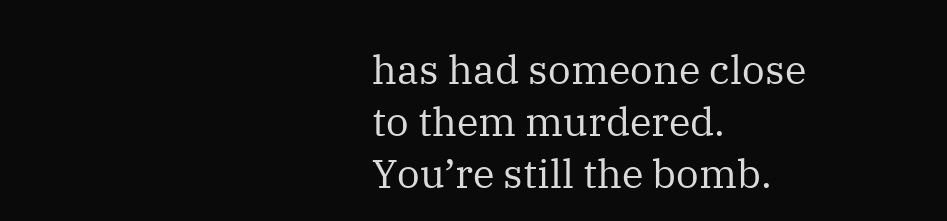has had someone close to them murdered. You’re still the bomb.